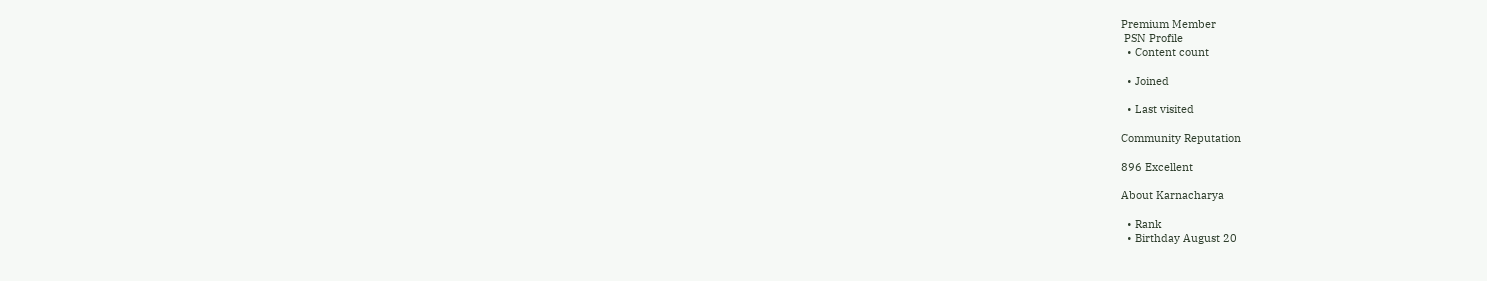Premium Member
 PSN Profile
  • Content count

  • Joined

  • Last visited

Community Reputation

896 Excellent

About Karnacharya

  • Rank
  • Birthday August 20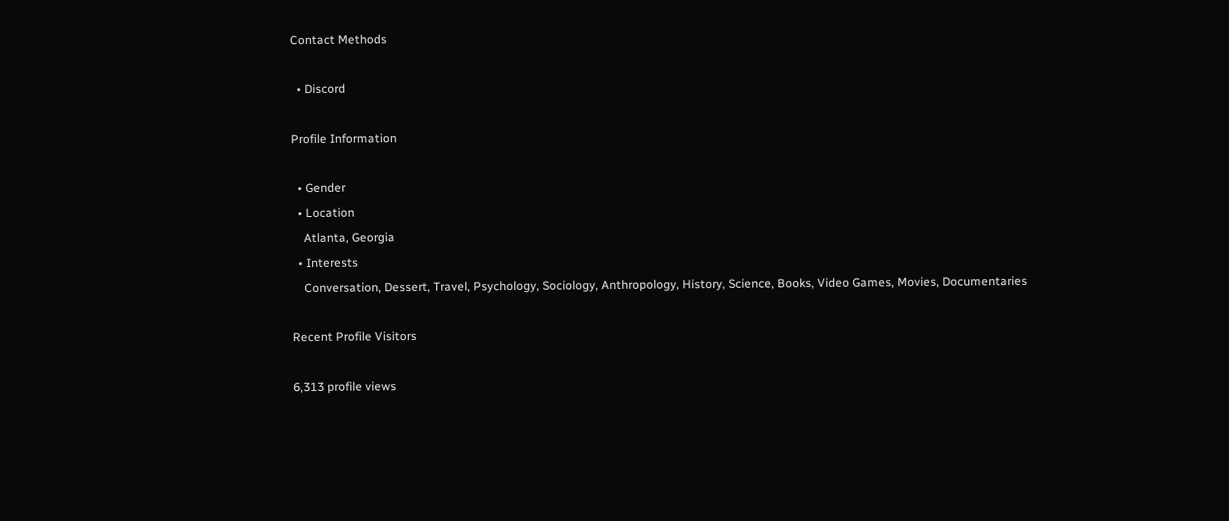Contact Methods

  • Discord

Profile Information

  • Gender
  • Location
    Atlanta, Georgia
  • Interests
    Conversation, Dessert, Travel, Psychology, Sociology, Anthropology, History, Science, Books, Video Games, Movies, Documentaries

Recent Profile Visitors

6,313 profile views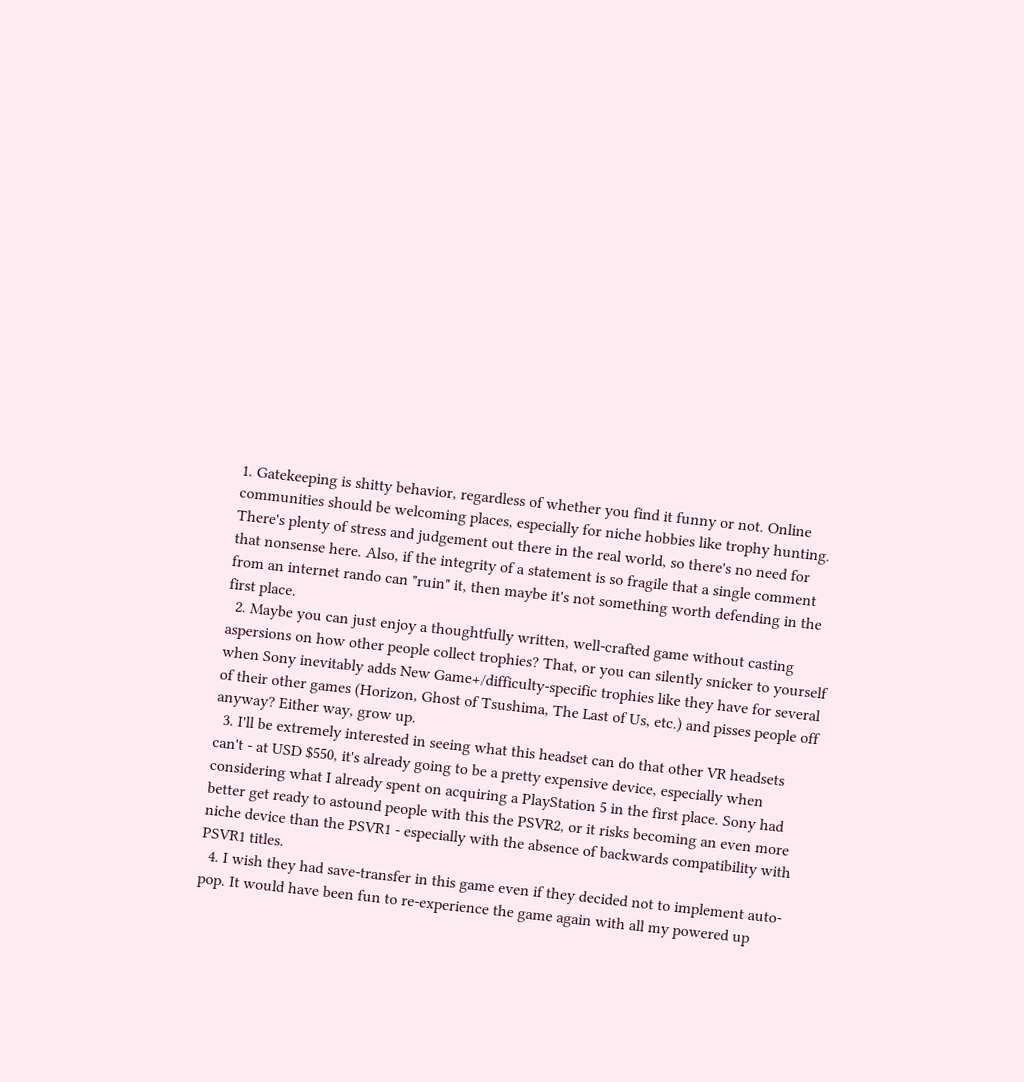1. Gatekeeping is shitty behavior, regardless of whether you find it funny or not. Online communities should be welcoming places, especially for niche hobbies like trophy hunting. There's plenty of stress and judgement out there in the real world, so there's no need for that nonsense here. Also, if the integrity of a statement is so fragile that a single comment from an internet rando can "ruin" it, then maybe it's not something worth defending in the first place.
  2. Maybe you can just enjoy a thoughtfully written, well-crafted game without casting aspersions on how other people collect trophies? That, or you can silently snicker to yourself when Sony inevitably adds New Game+/difficulty-specific trophies like they have for several of their other games (Horizon, Ghost of Tsushima, The Last of Us, etc.) and pisses people off anyway? Either way, grow up.
  3. I'll be extremely interested in seeing what this headset can do that other VR headsets can't - at USD $550, it's already going to be a pretty expensive device, especially when considering what I already spent on acquiring a PlayStation 5 in the first place. Sony had better get ready to astound people with this the PSVR2, or it risks becoming an even more niche device than the PSVR1 - especially with the absence of backwards compatibility with PSVR1 titles.
  4. I wish they had save-transfer in this game even if they decided not to implement auto-pop. It would have been fun to re-experience the game again with all my powered up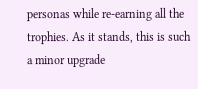personas while re-earning all the trophies. As it stands, this is such a minor upgrade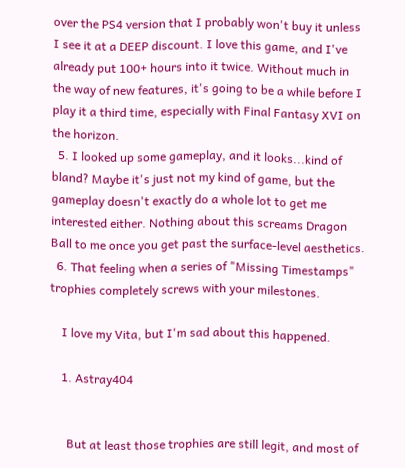over the PS4 version that I probably won't buy it unless I see it at a DEEP discount. I love this game, and I've already put 100+ hours into it twice. Without much in the way of new features, it's going to be a while before I play it a third time, especially with Final Fantasy XVI on the horizon.
  5. I looked up some gameplay, and it looks...kind of bland? Maybe it's just not my kind of game, but the gameplay doesn't exactly do a whole lot to get me interested either. Nothing about this screams Dragon Ball to me once you get past the surface-level aesthetics.
  6. That feeling when a series of "Missing Timestamps" trophies completely screws with your milestones.

    I love my Vita, but I'm sad about this happened.

    1. Astray404


      But at least those trophies are still legit, and most of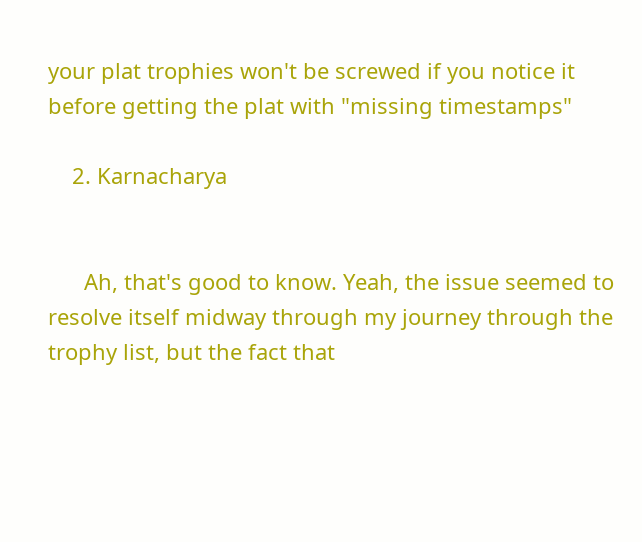your plat trophies won't be screwed if you notice it before getting the plat with "missing timestamps"

    2. Karnacharya


      Ah, that's good to know. Yeah, the issue seemed to resolve itself midway through my journey through the trophy list, but the fact that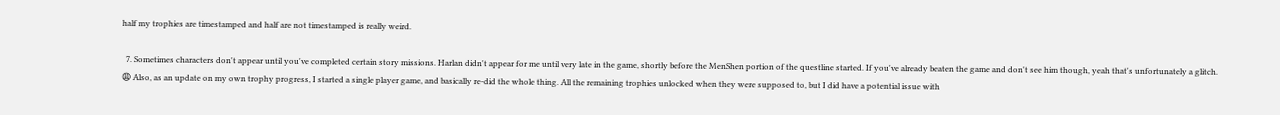half my trophies are timestamped and half are not timestamped is really weird.

  7. Sometimes characters don't appear until you've completed certain story missions. Harlan didn't appear for me until very late in the game, shortly before the MenShen portion of the questline started. If you've already beaten the game and don't see him though, yeah that's unfortunately a glitch. 😩 Also, as an update on my own trophy progress, I started a single player game, and basically re-did the whole thing. All the remaining trophies unlocked when they were supposed to, but I did have a potential issue with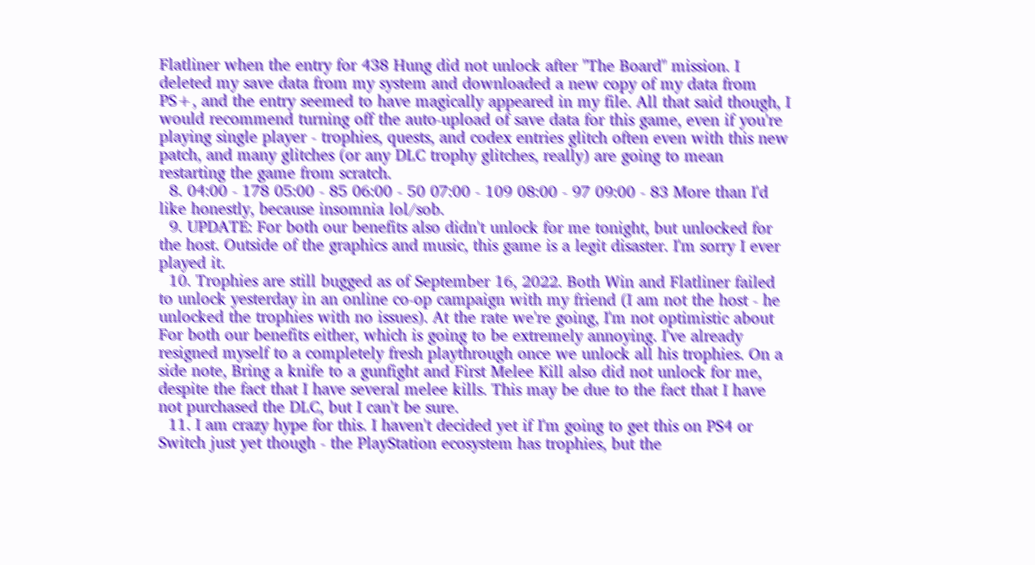Flatliner when the entry for 438 Hung did not unlock after "The Board" mission. I deleted my save data from my system and downloaded a new copy of my data from PS+, and the entry seemed to have magically appeared in my file. All that said though, I would recommend turning off the auto-upload of save data for this game, even if you're playing single player - trophies, quests, and codex entries glitch often even with this new patch, and many glitches (or any DLC trophy glitches, really) are going to mean restarting the game from scratch.
  8. 04:00 - 178 05:00 - 85 06:00 - 50 07:00 - 109 08:00 - 97 09:00 - 83 More than I'd like honestly, because insomnia lol/sob.
  9. UPDATE: For both our benefits also didn't unlock for me tonight, but unlocked for the host. Outside of the graphics and music, this game is a legit disaster. I'm sorry I ever played it.
  10. Trophies are still bugged as of September 16, 2022. Both Win and Flatliner failed to unlock yesterday in an online co-op campaign with my friend (I am not the host - he unlocked the trophies with no issues). At the rate we're going, I'm not optimistic about For both our benefits either, which is going to be extremely annoying. I've already resigned myself to a completely fresh playthrough once we unlock all his trophies. On a side note, Bring a knife to a gunfight and First Melee Kill also did not unlock for me, despite the fact that I have several melee kills. This may be due to the fact that I have not purchased the DLC, but I can't be sure.
  11. I am crazy hype for this. I haven't decided yet if I'm going to get this on PS4 or Switch just yet though - the PlayStation ecosystem has trophies, but the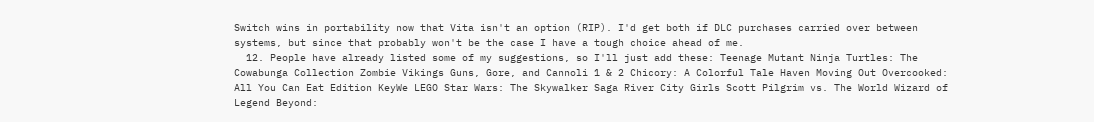Switch wins in portability now that Vita isn't an option (RIP). I'd get both if DLC purchases carried over between systems, but since that probably won't be the case I have a tough choice ahead of me.
  12. People have already listed some of my suggestions, so I'll just add these: Teenage Mutant Ninja Turtles: The Cowabunga Collection Zombie Vikings Guns, Gore, and Cannoli 1 & 2 Chicory: A Colorful Tale Haven Moving Out Overcooked: All You Can Eat Edition KeyWe LEGO Star Wars: The Skywalker Saga River City Girls Scott Pilgrim vs. The World Wizard of Legend Beyond: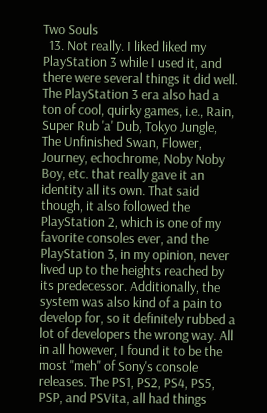Two Souls
  13. Not really. I liked liked my PlayStation 3 while I used it, and there were several things it did well. The PlayStation 3 era also had a ton of cool, quirky games, i.e., Rain, Super Rub 'a' Dub, Tokyo Jungle, The Unfinished Swan, Flower, Journey, echochrome, Noby Noby Boy, etc. that really gave it an identity all its own. That said though, it also followed the PlayStation 2, which is one of my favorite consoles ever, and the PlayStation 3, in my opinion, never lived up to the heights reached by its predecessor. Additionally, the system was also kind of a pain to develop for, so it definitely rubbed a lot of developers the wrong way. All in all however, I found it to be the most "meh" of Sony's console releases. The PS1, PS2, PS4, PS5, PSP, and PSVita, all had things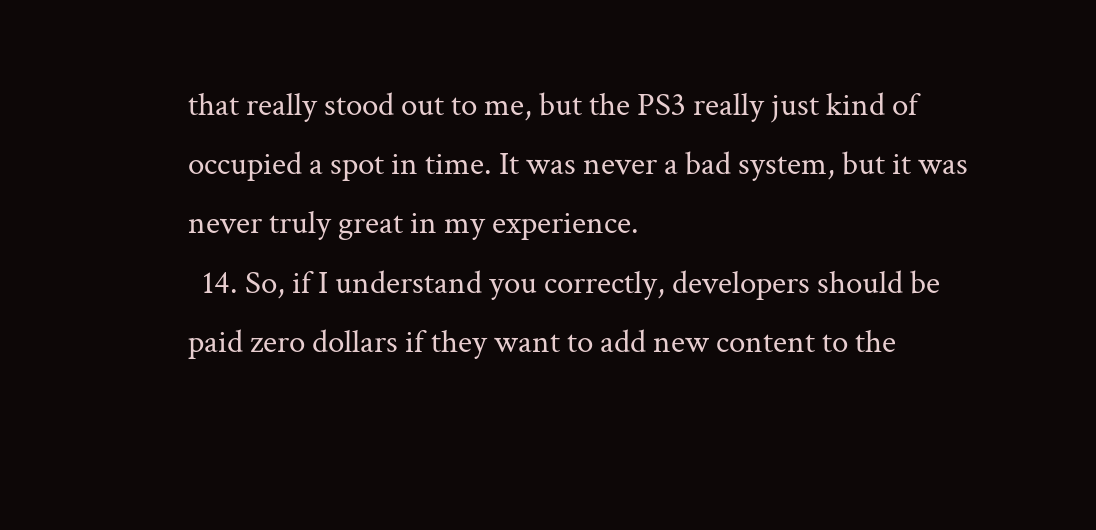that really stood out to me, but the PS3 really just kind of occupied a spot in time. It was never a bad system, but it was never truly great in my experience.
  14. So, if I understand you correctly, developers should be paid zero dollars if they want to add new content to the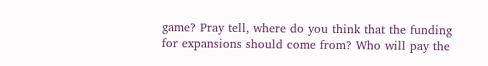game? Pray tell, where do you think that the funding for expansions should come from? Who will pay the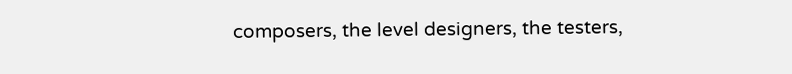composers, the level designers, the testers,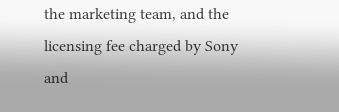the marketing team, and the licensing fee charged by Sony and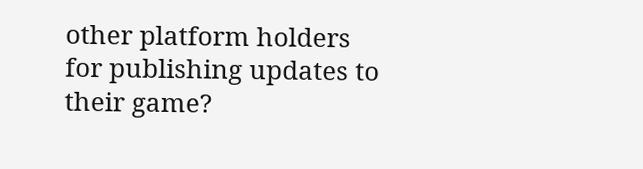other platform holders for publishing updates to their game?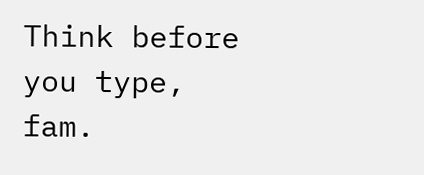Think before you type, fam.